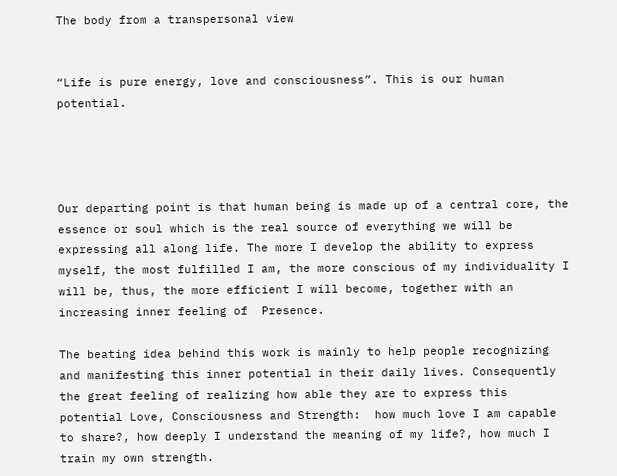The body from a transpersonal view


“Life is pure energy, love and consciousness”. This is our human potential.




Our departing point is that human being is made up of a central core, the essence or soul which is the real source of everything we will be expressing all along life. The more I develop the ability to express myself, the most fulfilled I am, the more conscious of my individuality I will be, thus, the more efficient I will become, together with an increasing inner feeling of  Presence.

The beating idea behind this work is mainly to help people recognizing and manifesting this inner potential in their daily lives. Consequently the great feeling of realizing how able they are to express this potential Love, Consciousness and Strength:  how much love I am capable to share?, how deeply I understand the meaning of my life?, how much I train my own strength.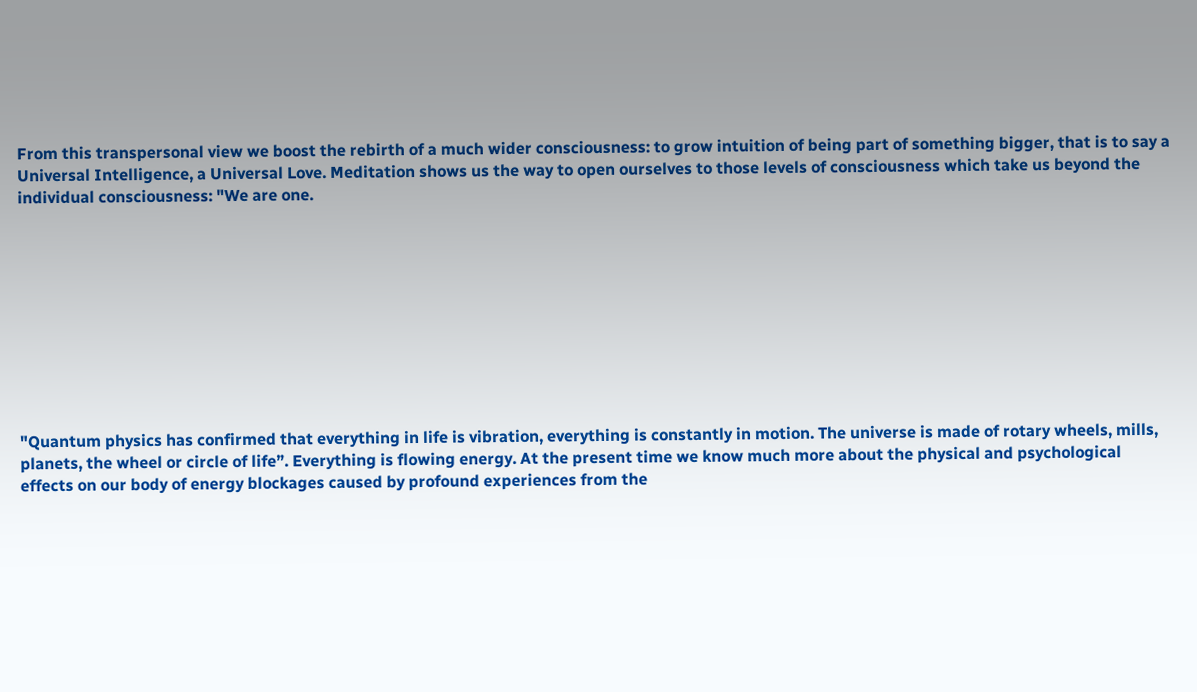From this transpersonal view we boost the rebirth of a much wider consciousness: to grow intuition of being part of something bigger, that is to say a Universal Intelligence, a Universal Love. Meditation shows us the way to open ourselves to those levels of consciousness which take us beyond the individual consciousness: "We are one.










"Quantum physics has confirmed that everything in life is vibration, everything is constantly in motion. The universe is made of rotary wheels, mills, planets, the wheel or circle of life”. Everything is flowing energy. At the present time we know much more about the physical and psychological effects on our body of energy blockages caused by profound experiences from the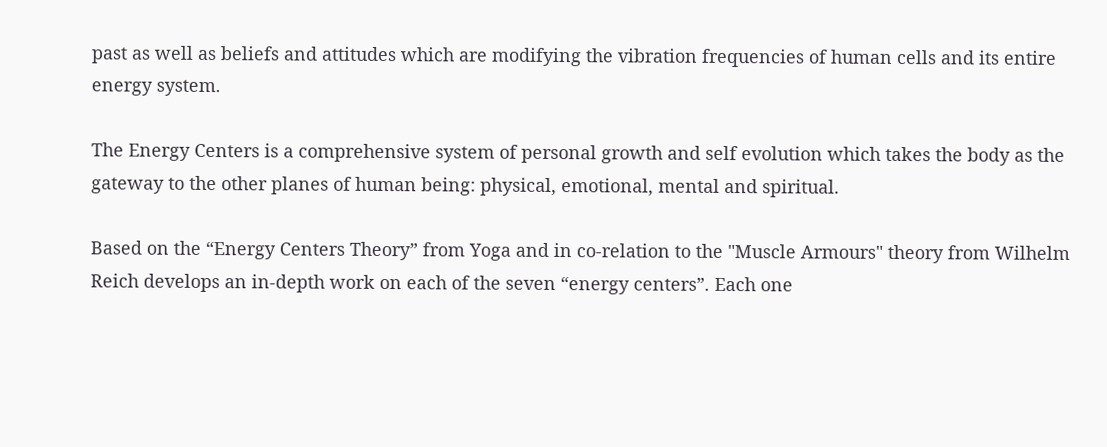past as well as beliefs and attitudes which are modifying the vibration frequencies of human cells and its entire energy system.

The Energy Centers is a comprehensive system of personal growth and self evolution which takes the body as the gateway to the other planes of human being: physical, emotional, mental and spiritual.

Based on the “Energy Centers Theory” from Yoga and in co-relation to the "Muscle Armours" theory from Wilhelm Reich develops an in-depth work on each of the seven “energy centers”. Each one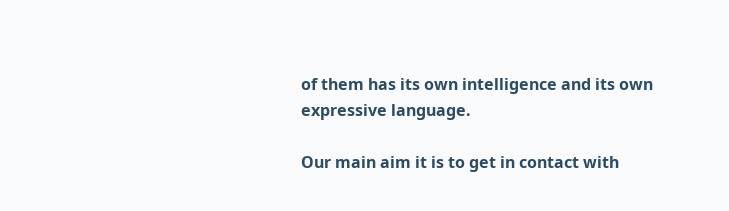of them has its own intelligence and its own expressive language.

Our main aim it is to get in contact with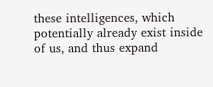these intelligences, which potentially already exist inside of us, and thus expand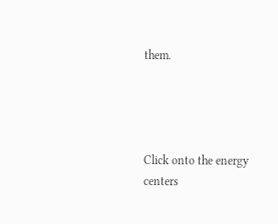them.




Click onto the energy centers